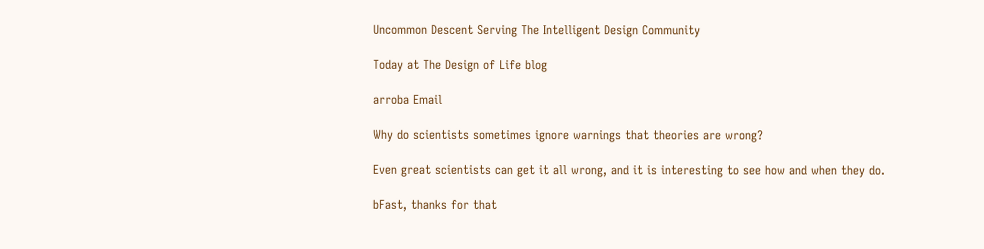Uncommon Descent Serving The Intelligent Design Community

Today at The Design of Life blog

arroba Email

Why do scientists sometimes ignore warnings that theories are wrong?

Even great scientists can get it all wrong, and it is interesting to see how and when they do.

bFast, thanks for that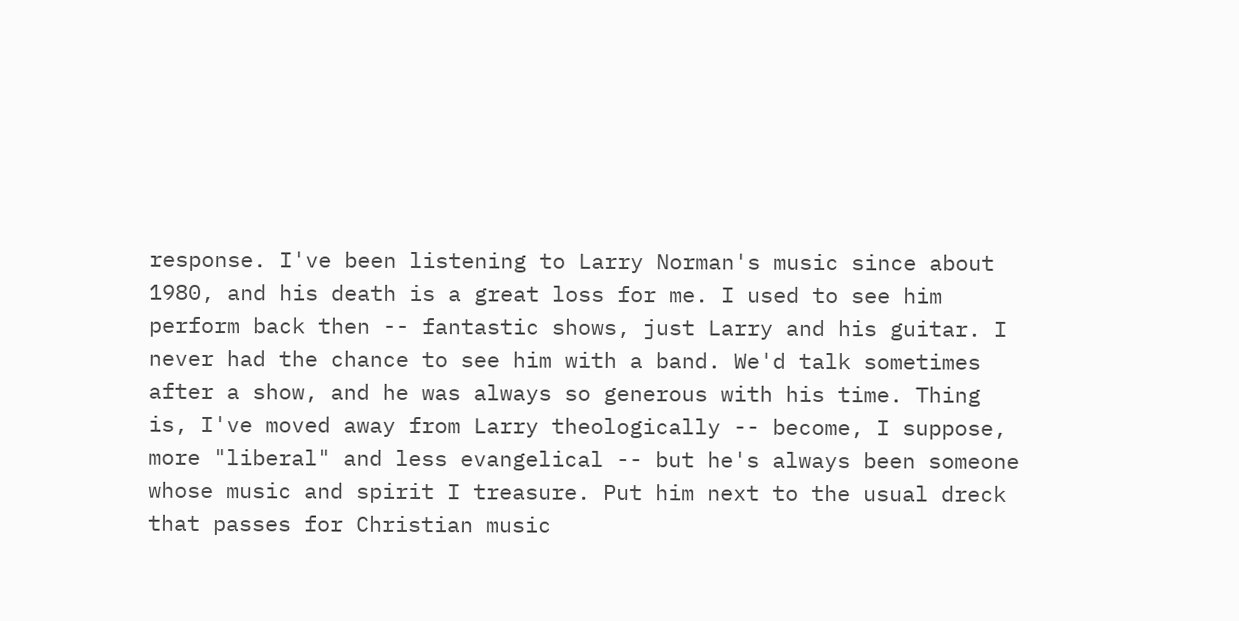response. I've been listening to Larry Norman's music since about 1980, and his death is a great loss for me. I used to see him perform back then -- fantastic shows, just Larry and his guitar. I never had the chance to see him with a band. We'd talk sometimes after a show, and he was always so generous with his time. Thing is, I've moved away from Larry theologically -- become, I suppose, more "liberal" and less evangelical -- but he's always been someone whose music and spirit I treasure. Put him next to the usual dreck that passes for Christian music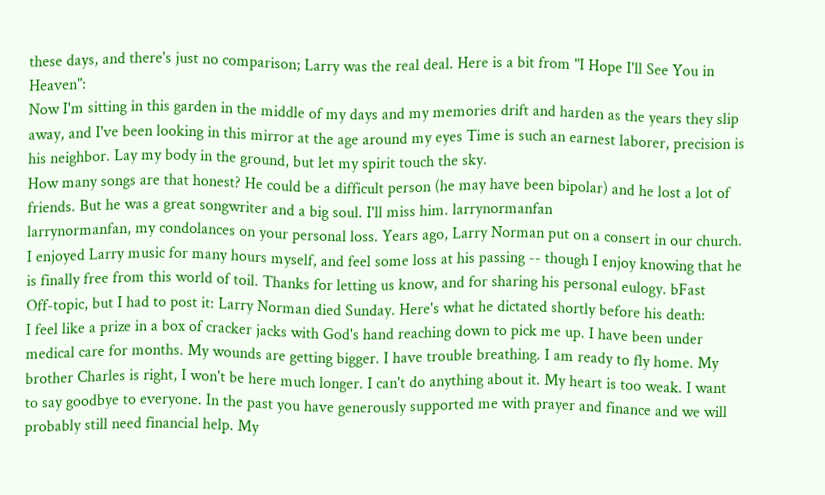these days, and there's just no comparison; Larry was the real deal. Here is a bit from "I Hope I'll See You in Heaven":
Now I'm sitting in this garden in the middle of my days and my memories drift and harden as the years they slip away, and I've been looking in this mirror at the age around my eyes Time is such an earnest laborer, precision is his neighbor. Lay my body in the ground, but let my spirit touch the sky.
How many songs are that honest? He could be a difficult person (he may have been bipolar) and he lost a lot of friends. But he was a great songwriter and a big soul. I'll miss him. larrynormanfan
larrynormanfan, my condolances on your personal loss. Years ago, Larry Norman put on a consert in our church. I enjoyed Larry music for many hours myself, and feel some loss at his passing -- though I enjoy knowing that he is finally free from this world of toil. Thanks for letting us know, and for sharing his personal eulogy. bFast
Off-topic, but I had to post it: Larry Norman died Sunday. Here's what he dictated shortly before his death:
I feel like a prize in a box of cracker jacks with God's hand reaching down to pick me up. I have been under medical care for months. My wounds are getting bigger. I have trouble breathing. I am ready to fly home. My brother Charles is right, I won't be here much longer. I can't do anything about it. My heart is too weak. I want to say goodbye to everyone. In the past you have generously supported me with prayer and finance and we will probably still need financial help. My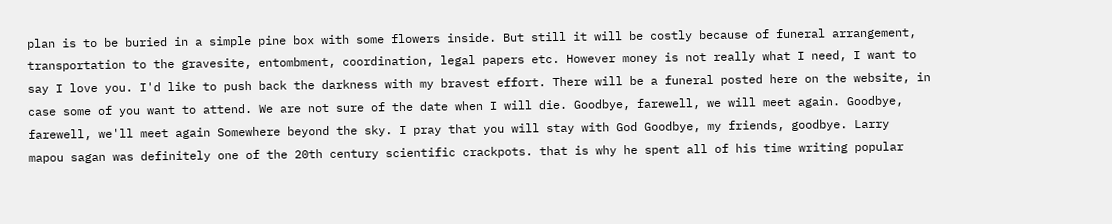plan is to be buried in a simple pine box with some flowers inside. But still it will be costly because of funeral arrangement, transportation to the gravesite, entombment, coordination, legal papers etc. However money is not really what I need, I want to say I love you. I'd like to push back the darkness with my bravest effort. There will be a funeral posted here on the website, in case some of you want to attend. We are not sure of the date when I will die. Goodbye, farewell, we will meet again. Goodbye, farewell, we'll meet again Somewhere beyond the sky. I pray that you will stay with God Goodbye, my friends, goodbye. Larry
mapou sagan was definitely one of the 20th century scientific crackpots. that is why he spent all of his time writing popular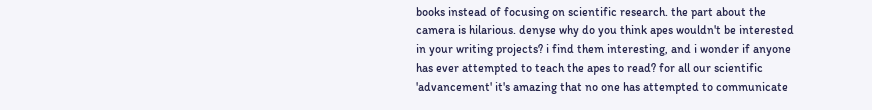books instead of focusing on scientific research. the part about the camera is hilarious. denyse why do you think apes wouldn't be interested in your writing projects? i find them interesting, and i wonder if anyone has ever attempted to teach the apes to read? for all our scientific 'advancement' it's amazing that no one has attempted to communicate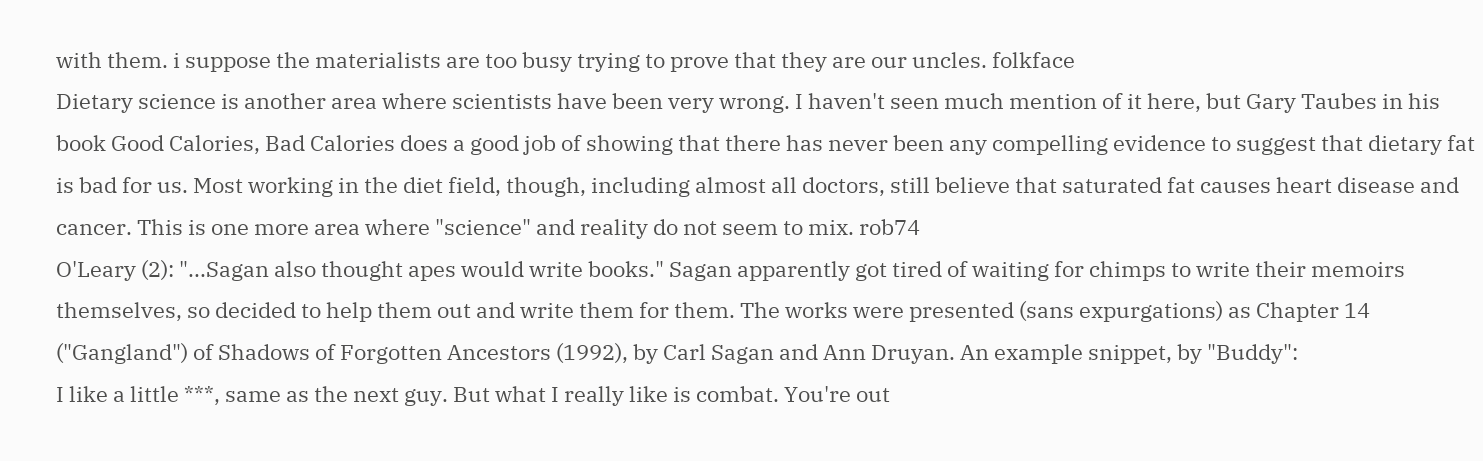with them. i suppose the materialists are too busy trying to prove that they are our uncles. folkface
Dietary science is another area where scientists have been very wrong. I haven't seen much mention of it here, but Gary Taubes in his book Good Calories, Bad Calories does a good job of showing that there has never been any compelling evidence to suggest that dietary fat is bad for us. Most working in the diet field, though, including almost all doctors, still believe that saturated fat causes heart disease and cancer. This is one more area where "science" and reality do not seem to mix. rob74
O'Leary (2): "...Sagan also thought apes would write books." Sagan apparently got tired of waiting for chimps to write their memoirs themselves, so decided to help them out and write them for them. The works were presented (sans expurgations) as Chapter 14 ("Gangland") of Shadows of Forgotten Ancestors (1992), by Carl Sagan and Ann Druyan. An example snippet, by "Buddy":
I like a little ***, same as the next guy. But what I really like is combat. You're out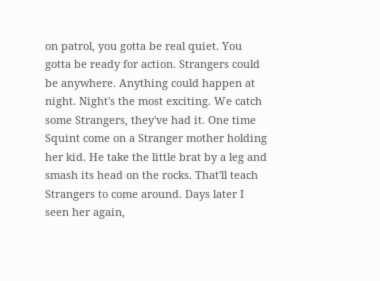on patrol, you gotta be real quiet. You gotta be ready for action. Strangers could be anywhere. Anything could happen at night. Night's the most exciting. We catch some Strangers, they've had it. One time Squint come on a Stranger mother holding her kid. He take the little brat by a leg and smash its head on the rocks. That'll teach Strangers to come around. Days later I seen her again,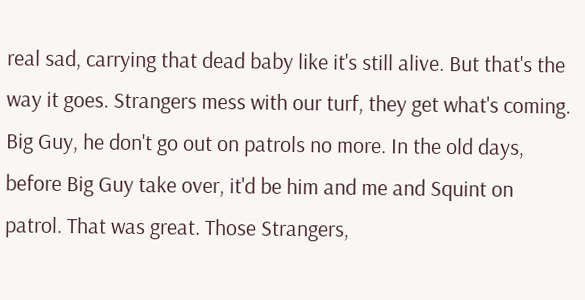real sad, carrying that dead baby like it's still alive. But that's the way it goes. Strangers mess with our turf, they get what's coming. Big Guy, he don't go out on patrols no more. In the old days, before Big Guy take over, it'd be him and me and Squint on patrol. That was great. Those Strangers,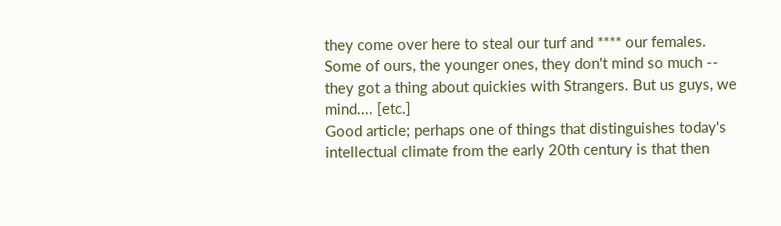they come over here to steal our turf and **** our females. Some of ours, the younger ones, they don't mind so much -- they got a thing about quickies with Strangers. But us guys, we mind.... [etc.]
Good article; perhaps one of things that distinguishes today's intellectual climate from the early 20th century is that then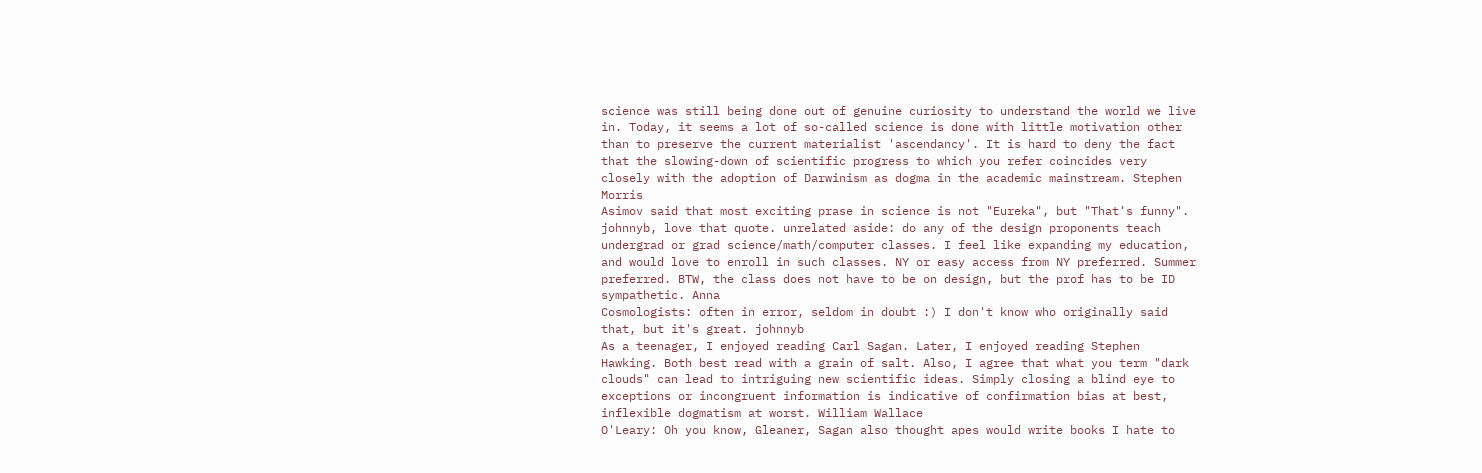science was still being done out of genuine curiosity to understand the world we live in. Today, it seems a lot of so-called science is done with little motivation other than to preserve the current materialist 'ascendancy'. It is hard to deny the fact that the slowing-down of scientific progress to which you refer coincides very closely with the adoption of Darwinism as dogma in the academic mainstream. Stephen Morris
Asimov said that most exciting prase in science is not "Eureka", but "That's funny". johnnyb, love that quote. unrelated aside: do any of the design proponents teach undergrad or grad science/math/computer classes. I feel like expanding my education, and would love to enroll in such classes. NY or easy access from NY preferred. Summer preferred. BTW, the class does not have to be on design, but the prof has to be ID sympathetic. Anna
Cosmologists: often in error, seldom in doubt :) I don't know who originally said that, but it's great. johnnyb
As a teenager, I enjoyed reading Carl Sagan. Later, I enjoyed reading Stephen Hawking. Both best read with a grain of salt. Also, I agree that what you term "dark clouds" can lead to intriguing new scientific ideas. Simply closing a blind eye to exceptions or incongruent information is indicative of confirmation bias at best, inflexible dogmatism at worst. William Wallace
O'Leary: Oh you know, Gleaner, Sagan also thought apes would write books I hate to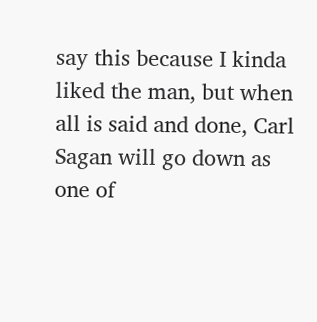say this because I kinda liked the man, but when all is said and done, Carl Sagan will go down as one of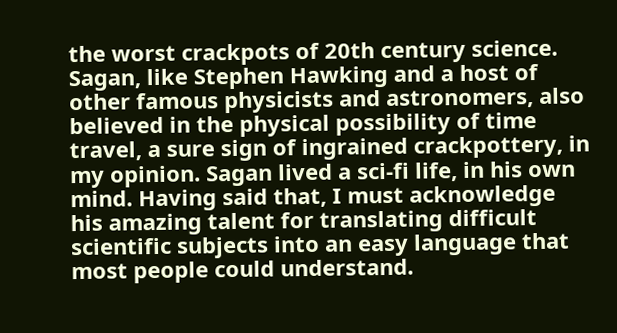the worst crackpots of 20th century science. Sagan, like Stephen Hawking and a host of other famous physicists and astronomers, also believed in the physical possibility of time travel, a sure sign of ingrained crackpottery, in my opinion. Sagan lived a sci-fi life, in his own mind. Having said that, I must acknowledge his amazing talent for translating difficult scientific subjects into an easy language that most people could understand.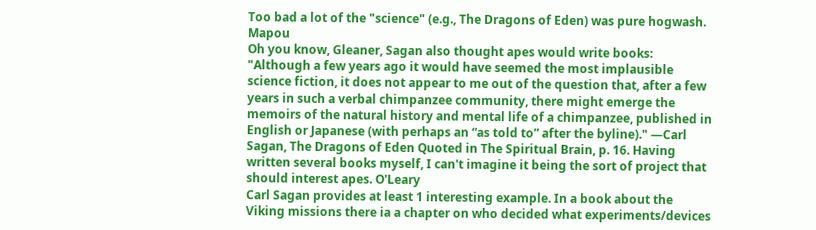Too bad a lot of the "science" (e.g., The Dragons of Eden) was pure hogwash. Mapou
Oh you know, Gleaner, Sagan also thought apes would write books: "Although a few years ago it would have seemed the most implausible science fiction, it does not appear to me out of the question that, after a few years in such a verbal chimpanzee community, there might emerge the memoirs of the natural history and mental life of a chimpanzee, published in English or Japanese (with perhaps an “as told to” after the byline)." —Carl Sagan, The Dragons of Eden Quoted in The Spiritual Brain, p. 16. Having written several books myself, I can't imagine it being the sort of project that should interest apes. O'Leary
Carl Sagan provides at least 1 interesting example. In a book about the Viking missions there ia a chapter on who decided what experiments/devices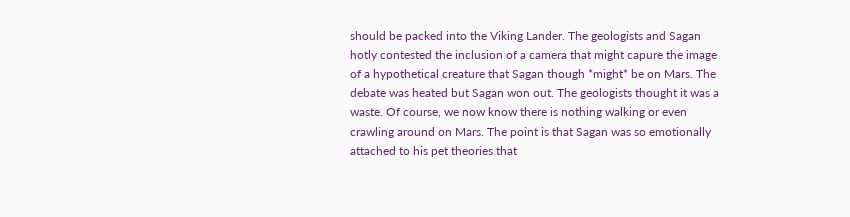should be packed into the Viking Lander. The geologists and Sagan hotly contested the inclusion of a camera that might capure the image of a hypothetical creature that Sagan though *might* be on Mars. The debate was heated but Sagan won out. The geologists thought it was a waste. Of course, we now know there is nothing walking or even crawling around on Mars. The point is that Sagan was so emotionally attached to his pet theories that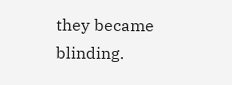they became blinding.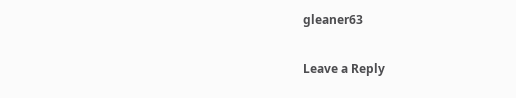gleaner63

Leave a Reply